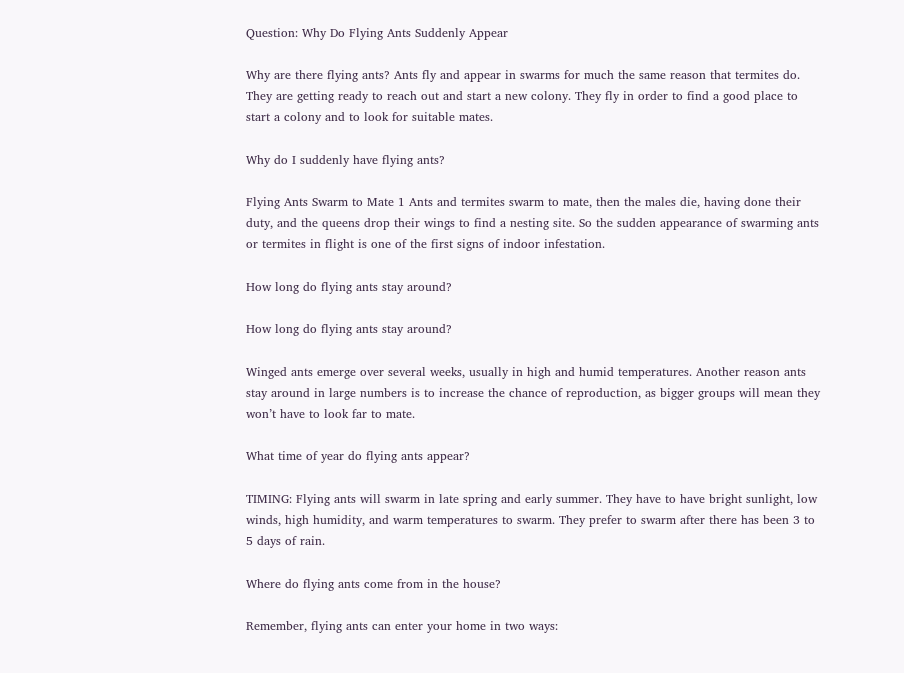Question: Why Do Flying Ants Suddenly Appear

Why are there flying ants? Ants fly and appear in swarms for much the same reason that termites do. They are getting ready to reach out and start a new colony. They fly in order to find a good place to start a colony and to look for suitable mates.

Why do I suddenly have flying ants?

Flying Ants Swarm to Mate 1 Ants and termites swarm to mate, then the males die, having done their duty, and the queens drop their wings to find a nesting site. So the sudden appearance of swarming ants or termites in flight is one of the first signs of indoor infestation.

How long do flying ants stay around?

How long do flying ants stay around?

Winged ants emerge over several weeks, usually in high and humid temperatures. Another reason ants stay around in large numbers is to increase the chance of reproduction, as bigger groups will mean they won’t have to look far to mate.

What time of year do flying ants appear?

TIMING: Flying ants will swarm in late spring and early summer. They have to have bright sunlight, low winds, high humidity, and warm temperatures to swarm. They prefer to swarm after there has been 3 to 5 days of rain.

Where do flying ants come from in the house?

Remember, flying ants can enter your home in two ways: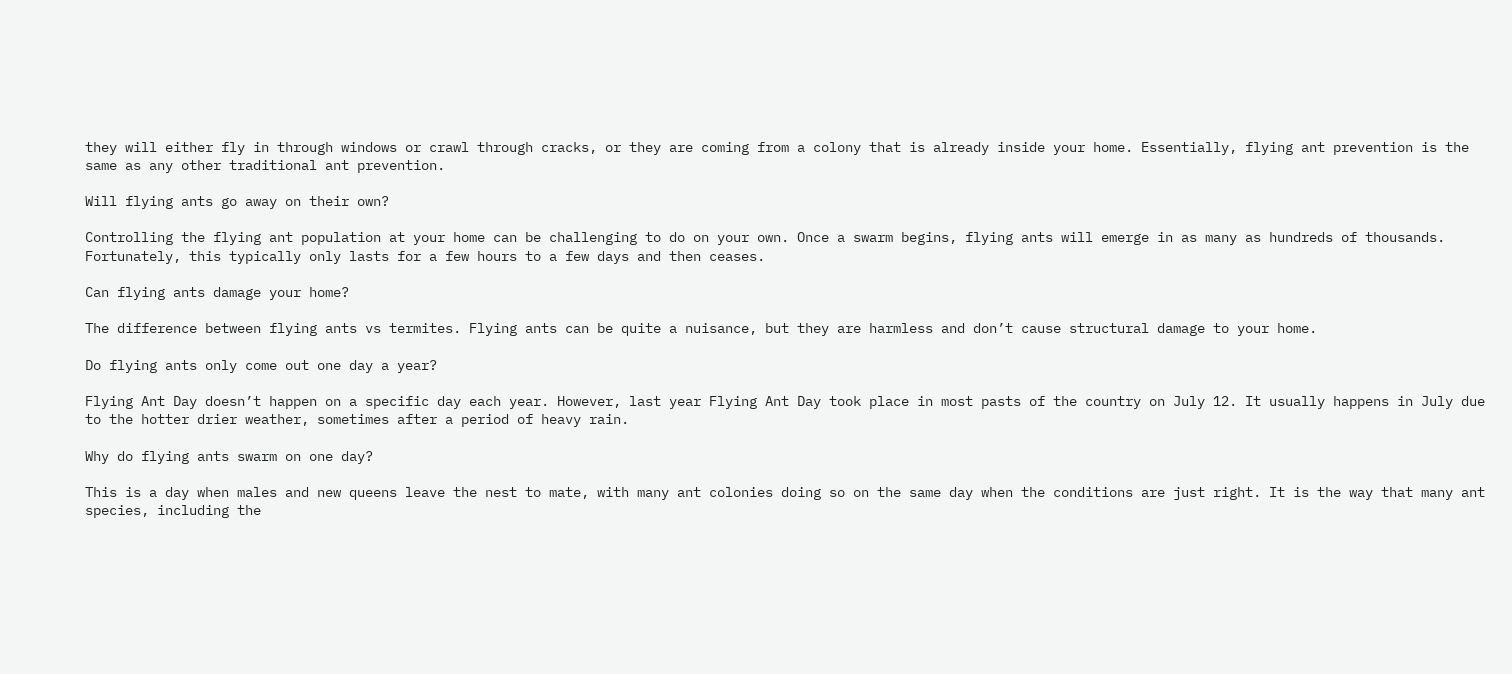they will either fly in through windows or crawl through cracks, or they are coming from a colony that is already inside your home. Essentially, flying ant prevention is the same as any other traditional ant prevention.

Will flying ants go away on their own?

Controlling the flying ant population at your home can be challenging to do on your own. Once a swarm begins, flying ants will emerge in as many as hundreds of thousands. Fortunately, this typically only lasts for a few hours to a few days and then ceases.

Can flying ants damage your home?

The difference between flying ants vs termites. Flying ants can be quite a nuisance, but they are harmless and don’t cause structural damage to your home.

Do flying ants only come out one day a year?

Flying Ant Day doesn’t happen on a specific day each year. However, last year Flying Ant Day took place in most pasts of the country on July 12. It usually happens in July due to the hotter drier weather, sometimes after a period of heavy rain.

Why do flying ants swarm on one day?

This is a day when males and new queens leave the nest to mate, with many ant colonies doing so on the same day when the conditions are just right. It is the way that many ant species, including the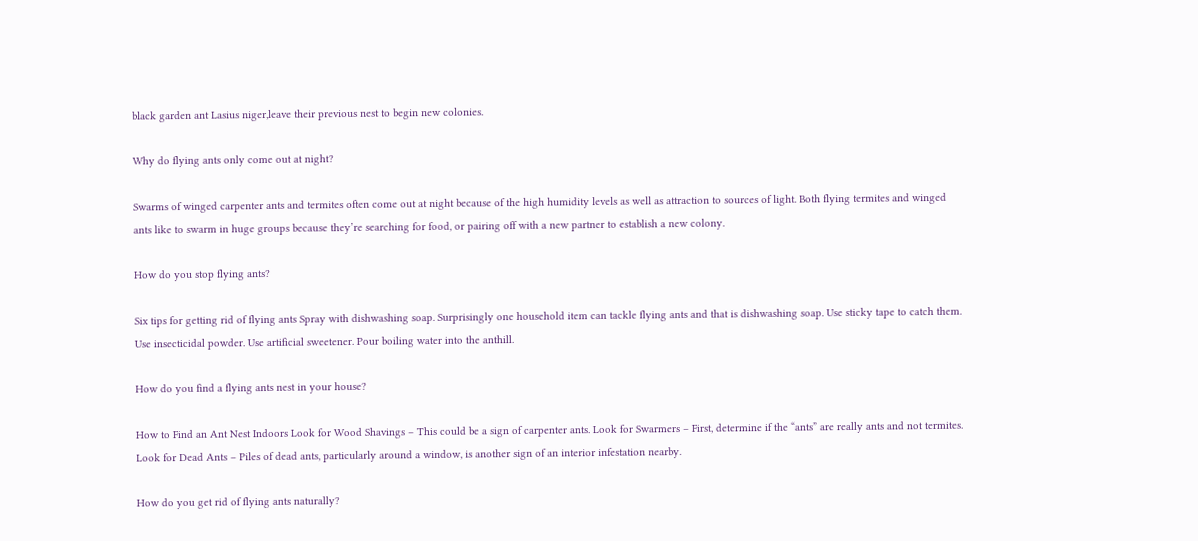black garden ant Lasius niger,leave their previous nest to begin new colonies.

Why do flying ants only come out at night?

Swarms of winged carpenter ants and termites often come out at night because of the high humidity levels as well as attraction to sources of light. Both flying termites and winged ants like to swarm in huge groups because they’re searching for food, or pairing off with a new partner to establish a new colony.

How do you stop flying ants?

Six tips for getting rid of flying ants Spray with dishwashing soap. Surprisingly one household item can tackle flying ants and that is dishwashing soap. Use sticky tape to catch them. Use insecticidal powder. Use artificial sweetener. Pour boiling water into the anthill.

How do you find a flying ants nest in your house?

How to Find an Ant Nest Indoors Look for Wood Shavings – This could be a sign of carpenter ants. Look for Swarmers – First, determine if the “ants” are really ants and not termites. Look for Dead Ants – Piles of dead ants, particularly around a window, is another sign of an interior infestation nearby.

How do you get rid of flying ants naturally?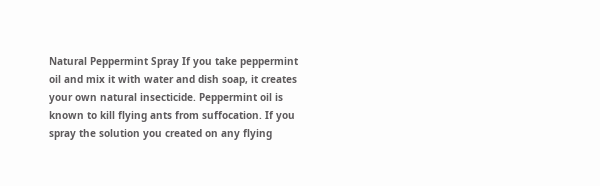Natural Peppermint Spray If you take peppermint oil and mix it with water and dish soap, it creates your own natural insecticide. Peppermint oil is known to kill flying ants from suffocation. If you spray the solution you created on any flying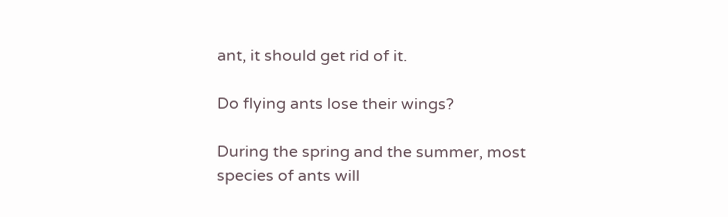ant, it should get rid of it.

Do flying ants lose their wings?

During the spring and the summer, most species of ants will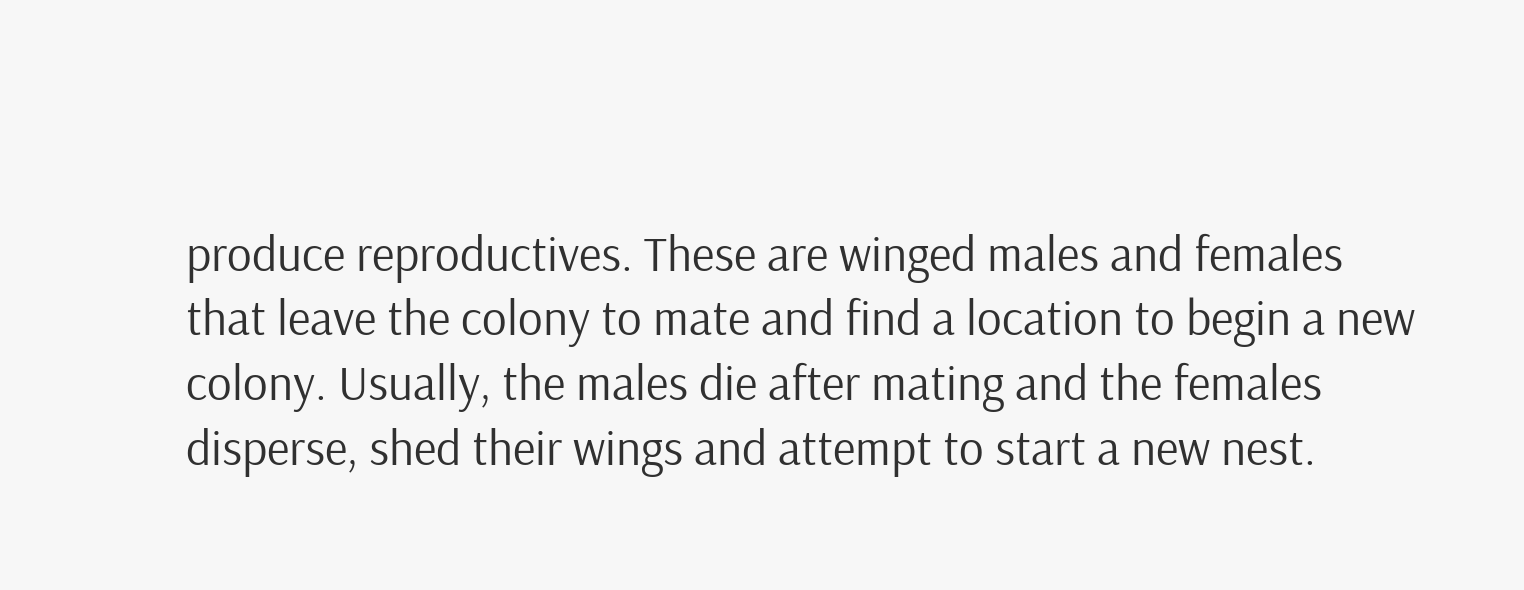produce reproductives. These are winged males and females that leave the colony to mate and find a location to begin a new colony. Usually, the males die after mating and the females disperse, shed their wings and attempt to start a new nest.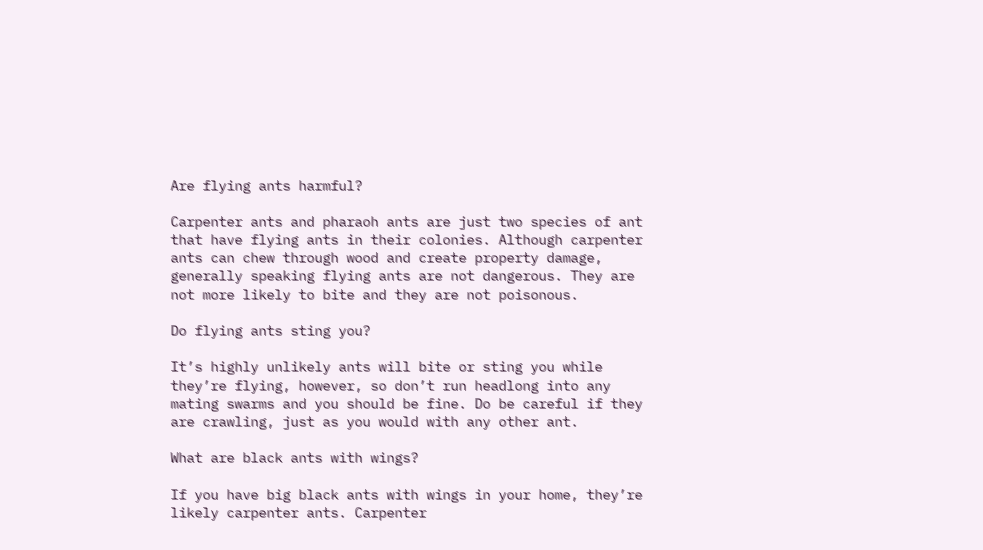Are flying ants harmful?

Carpenter ants and pharaoh ants are just two species of ant that have flying ants in their colonies. Although carpenter ants can chew through wood and create property damage, generally speaking flying ants are not dangerous. They are not more likely to bite and they are not poisonous.

Do flying ants sting you?

It’s highly unlikely ants will bite or sting you while they’re flying, however, so don’t run headlong into any mating swarms and you should be fine. Do be careful if they are crawling, just as you would with any other ant.

What are black ants with wings?

If you have big black ants with wings in your home, they’re likely carpenter ants. Carpenter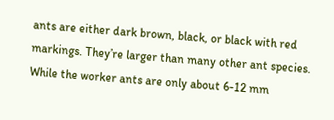ants are either dark brown, black, or black with red markings. They’re larger than many other ant species. While the worker ants are only about 6-12 mm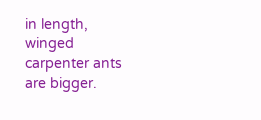in length, winged carpenter ants are bigger.